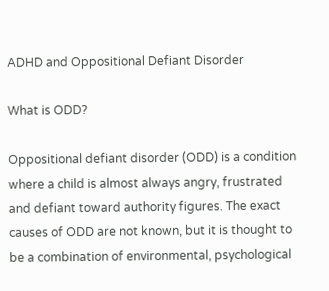ADHD and Oppositional Defiant Disorder

What is ODD?

Oppositional defiant disorder (ODD) is a condition where a child is almost always angry, frustrated and defiant toward authority figures. The exact causes of ODD are not known, but it is thought to be a combination of environmental, psychological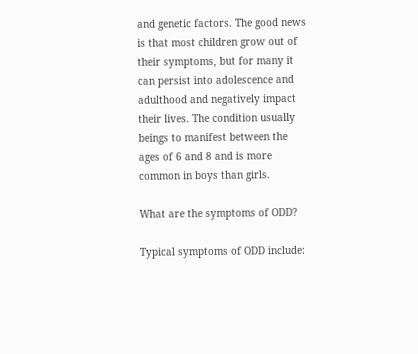and genetic factors. The good news is that most children grow out of their symptoms, but for many it can persist into adolescence and adulthood and negatively impact their lives. The condition usually beings to manifest between the ages of 6 and 8 and is more common in boys than girls.

What are the symptoms of ODD?

Typical symptoms of ODD include: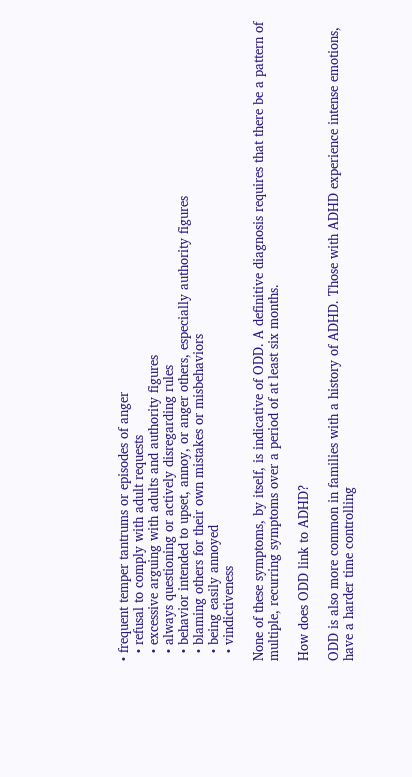• frequent temper tantrums or episodes of anger
  • refusal to comply with adult requests
  • excessive arguing with adults and authority figures
  • always questioning or actively disregarding rules
  • behavior intended to upset, annoy, or anger others, especially authority figures
  • blaming others for their own mistakes or misbehaviors
  • being easily annoyed
  • vindictiveness

None of these symptoms, by itself, is indicative of ODD. A definitive diagnosis requires that there be a pattern of multiple, recurring symptoms over a period of at least six months.

How does ODD link to ADHD?

ODD is also more common in families with a history of ADHD. Those with ADHD experience intense emotions, have a harder time controlling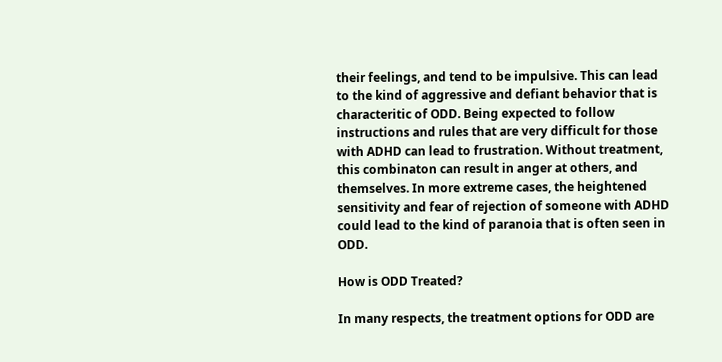their feelings, and tend to be impulsive. This can lead to the kind of aggressive and defiant behavior that is characteritic of ODD. Being expected to follow instructions and rules that are very difficult for those with ADHD can lead to frustration. Without treatment, this combinaton can result in anger at others, and themselves. In more extreme cases, the heightened sensitivity and fear of rejection of someone with ADHD could lead to the kind of paranoia that is often seen in ODD.

How is ODD Treated?

In many respects, the treatment options for ODD are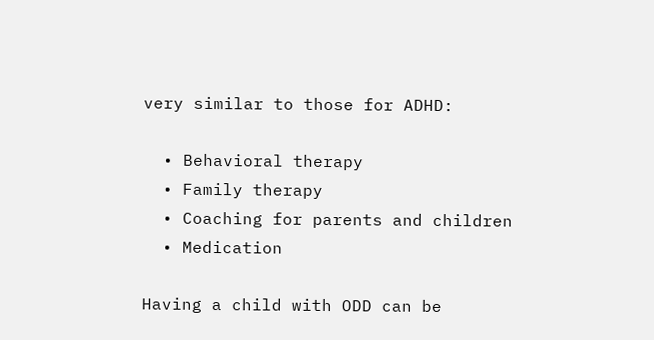very similar to those for ADHD:

  • Behavioral therapy
  • Family therapy
  • Coaching for parents and children
  • Medication

Having a child with ODD can be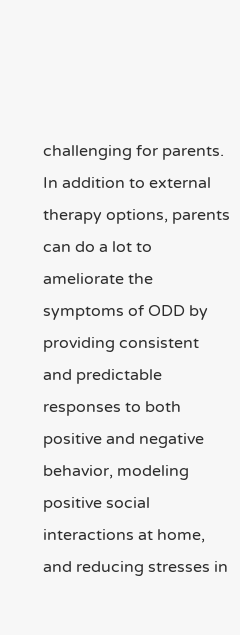challenging for parents. In addition to external therapy options, parents can do a lot to ameliorate the symptoms of ODD by providing consistent and predictable responses to both positive and negative behavior, modeling positive social interactions at home, and reducing stresses in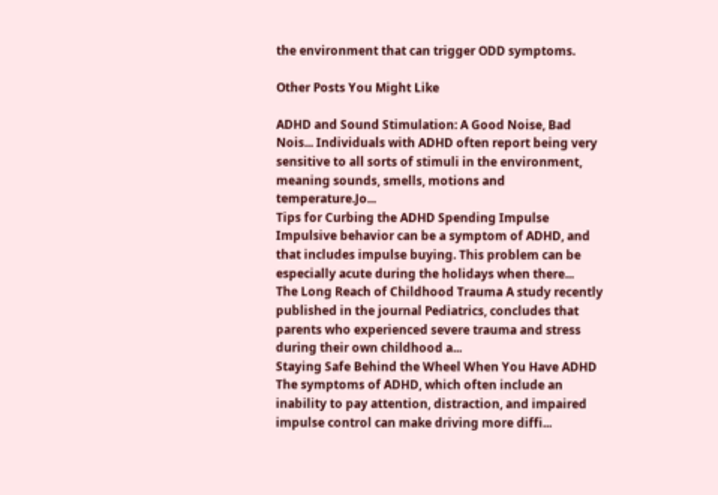the environment that can trigger ODD symptoms.

Other Posts You Might Like

ADHD and Sound Stimulation: A Good Noise, Bad Nois... Individuals with ADHD often report being very sensitive to all sorts of stimuli in the environment, meaning sounds, smells, motions and temperature.Jo...
Tips for Curbing the ADHD Spending Impulse Impulsive behavior can be a symptom of ADHD, and that includes impulse buying. This problem can be especially acute during the holidays when there...
The Long Reach of Childhood Trauma A study recently published in the journal Pediatrics, concludes that parents who experienced severe trauma and stress during their own childhood a...
Staying Safe Behind the Wheel When You Have ADHD The symptoms of ADHD, which often include an inability to pay attention, distraction, and impaired impulse control can make driving more diffi...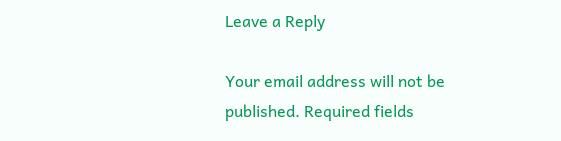Leave a Reply

Your email address will not be published. Required fields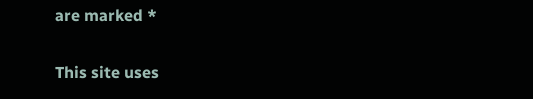are marked *

This site uses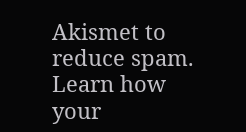Akismet to reduce spam. Learn how your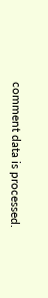comment data is processed.